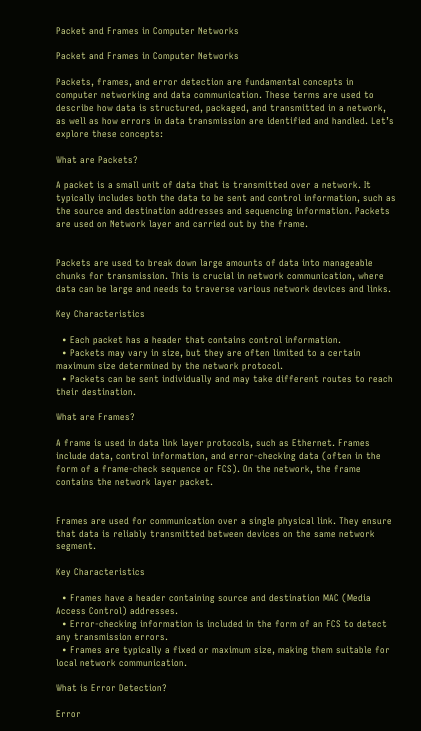Packet and Frames in Computer Networks

Packet and Frames in Computer Networks

Packets, frames, and error detection are fundamental concepts in computer networking and data communication. These terms are used to describe how data is structured, packaged, and transmitted in a network, as well as how errors in data transmission are identified and handled. Let’s explore these concepts:

What are Packets?

A packet is a small unit of data that is transmitted over a network. It typically includes both the data to be sent and control information, such as the source and destination addresses and sequencing information. Packets are used on Network layer and carried out by the frame.


Packets are used to break down large amounts of data into manageable chunks for transmission. This is crucial in network communication, where data can be large and needs to traverse various network devices and links.

Key Characteristics

  • Each packet has a header that contains control information.
  • Packets may vary in size, but they are often limited to a certain maximum size determined by the network protocol.
  • Packets can be sent individually and may take different routes to reach their destination.

What are Frames?

A frame is used in data link layer protocols, such as Ethernet. Frames include data, control information, and error-checking data (often in the form of a frame-check sequence or FCS). On the network, the frame contains the network layer packet.


Frames are used for communication over a single physical link. They ensure that data is reliably transmitted between devices on the same network segment.

Key Characteristics

  • Frames have a header containing source and destination MAC (Media Access Control) addresses.
  • Error-checking information is included in the form of an FCS to detect any transmission errors.
  • Frames are typically a fixed or maximum size, making them suitable for local network communication.

What is Error Detection?

Error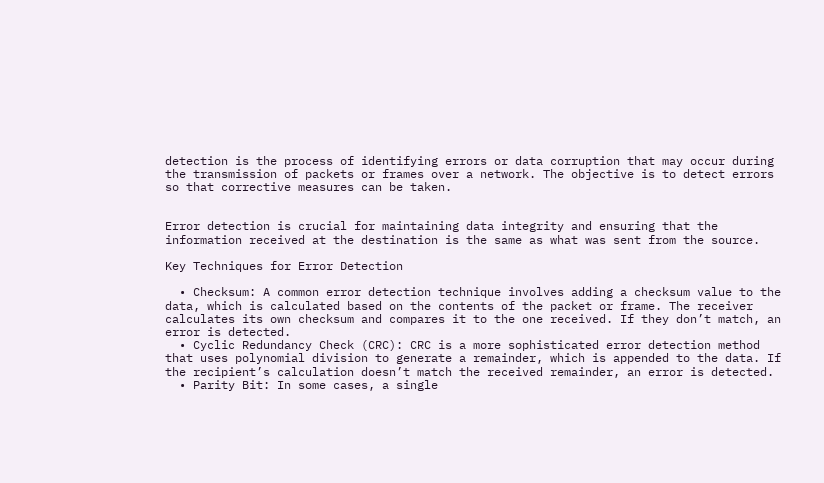detection is the process of identifying errors or data corruption that may occur during the transmission of packets or frames over a network. The objective is to detect errors so that corrective measures can be taken.


Error detection is crucial for maintaining data integrity and ensuring that the information received at the destination is the same as what was sent from the source.

Key Techniques for Error Detection

  • Checksum: A common error detection technique involves adding a checksum value to the data, which is calculated based on the contents of the packet or frame. The receiver calculates its own checksum and compares it to the one received. If they don’t match, an error is detected.
  • Cyclic Redundancy Check (CRC): CRC is a more sophisticated error detection method that uses polynomial division to generate a remainder, which is appended to the data. If the recipient’s calculation doesn’t match the received remainder, an error is detected.
  • Parity Bit: In some cases, a single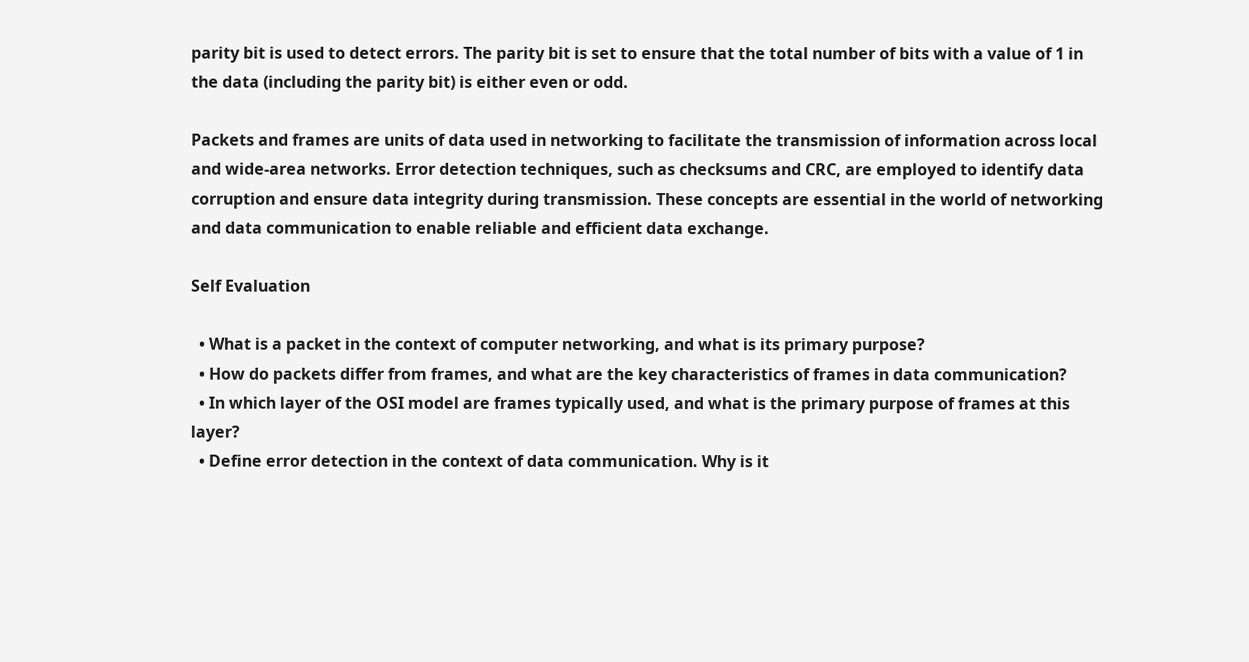parity bit is used to detect errors. The parity bit is set to ensure that the total number of bits with a value of 1 in the data (including the parity bit) is either even or odd.

Packets and frames are units of data used in networking to facilitate the transmission of information across local and wide-area networks. Error detection techniques, such as checksums and CRC, are employed to identify data corruption and ensure data integrity during transmission. These concepts are essential in the world of networking and data communication to enable reliable and efficient data exchange.

Self Evaluation

  • What is a packet in the context of computer networking, and what is its primary purpose?
  • How do packets differ from frames, and what are the key characteristics of frames in data communication?
  • In which layer of the OSI model are frames typically used, and what is the primary purpose of frames at this layer?
  • Define error detection in the context of data communication. Why is it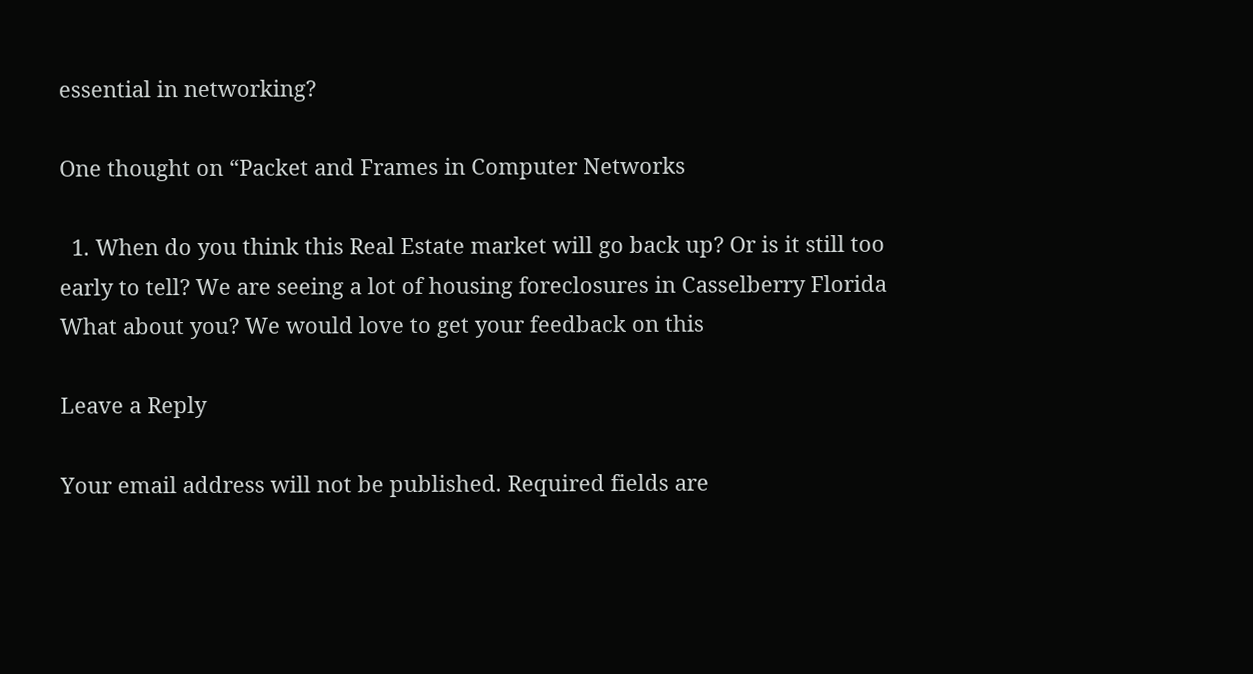essential in networking?

One thought on “Packet and Frames in Computer Networks

  1. When do you think this Real Estate market will go back up? Or is it still too early to tell? We are seeing a lot of housing foreclosures in Casselberry Florida What about you? We would love to get your feedback on this

Leave a Reply

Your email address will not be published. Required fields are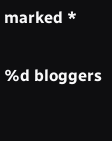marked *

%d bloggers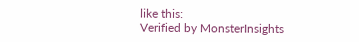like this:
Verified by MonsterInsights